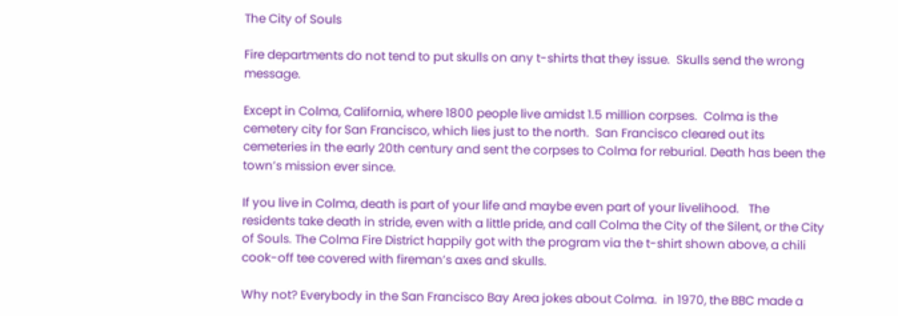The City of Souls

Fire departments do not tend to put skulls on any t-shirts that they issue.  Skulls send the wrong message.

Except in Colma, California, where 1800 people live amidst 1.5 million corpses.  Colma is the cemetery city for San Francisco, which lies just to the north.  San Francisco cleared out its cemeteries in the early 20th century and sent the corpses to Colma for reburial. Death has been the town’s mission ever since.

If you live in Colma, death is part of your life and maybe even part of your livelihood.   The residents take death in stride, even with a little pride, and call Colma the City of the Silent, or the City of Souls. The Colma Fire District happily got with the program via the t-shirt shown above, a chili cook-off tee covered with fireman’s axes and skulls.

Why not? Everybody in the San Francisco Bay Area jokes about Colma.  in 1970, the BBC made a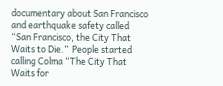documentary about San Francisco and earthquake safety called “San Francisco, the City That Waits to Die.”  People started calling Colma “The City That Waits for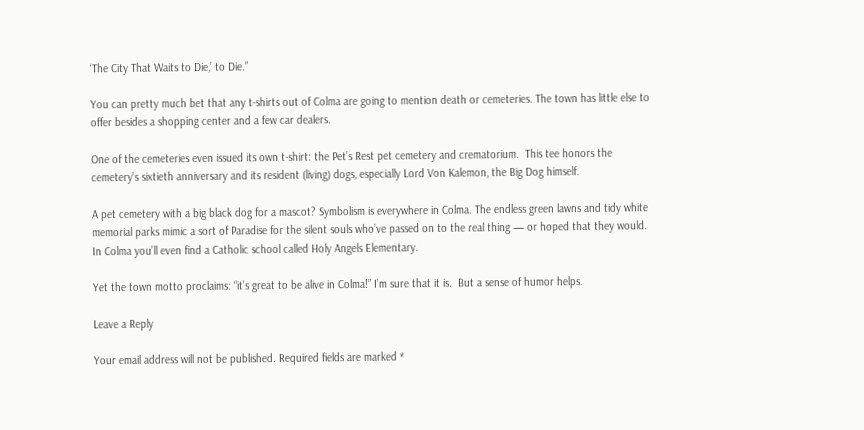‘The City That Waits to Die,’ to Die.”

You can pretty much bet that any t-shirts out of Colma are going to mention death or cemeteries. The town has little else to offer besides a shopping center and a few car dealers.

One of the cemeteries even issued its own t-shirt: the Pet’s Rest pet cemetery and crematorium.  This tee honors the cemetery’s sixtieth anniversary and its resident (living) dogs, especially Lord Von Kalemon, the Big Dog himself.

A pet cemetery with a big black dog for a mascot? Symbolism is everywhere in Colma. The endless green lawns and tidy white memorial parks mimic a sort of Paradise for the silent souls who’ve passed on to the real thing — or hoped that they would. In Colma you’ll even find a Catholic school called Holy Angels Elementary.

Yet the town motto proclaims: “it’s great to be alive in Colma!” I’m sure that it is.  But a sense of humor helps.

Leave a Reply

Your email address will not be published. Required fields are marked *